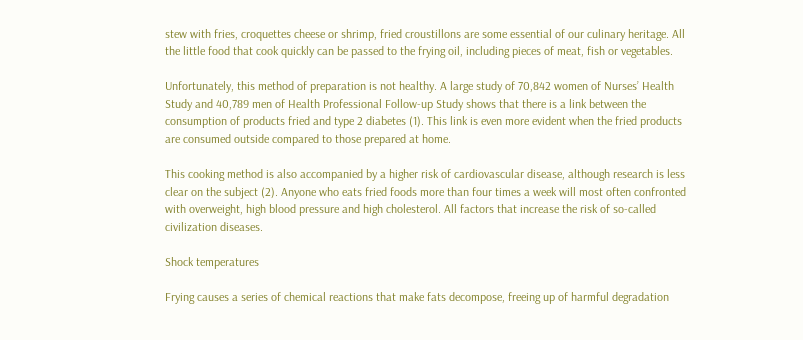stew with fries, croquettes cheese or shrimp, fried croustillons are some essential of our culinary heritage. All the little food that cook quickly can be passed to the frying oil, including pieces of meat, fish or vegetables.

Unfortunately, this method of preparation is not healthy. A large study of 70,842 women of Nurses’ Health Study and 40,789 men of Health Professional Follow-up Study shows that there is a link between the consumption of products fried and type 2 diabetes (1). This link is even more evident when the fried products are consumed outside compared to those prepared at home.

This cooking method is also accompanied by a higher risk of cardiovascular disease, although research is less clear on the subject (2). Anyone who eats fried foods more than four times a week will most often confronted with overweight, high blood pressure and high cholesterol. All factors that increase the risk of so-called civilization diseases.

Shock temperatures

Frying causes a series of chemical reactions that make fats decompose, freeing up of harmful degradation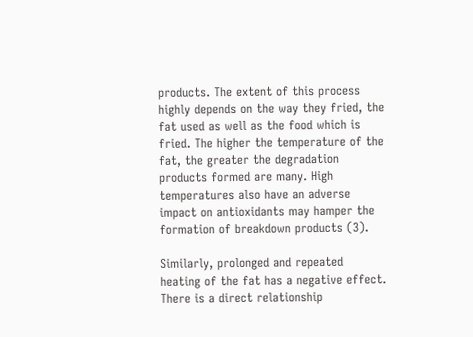products. The extent of this process highly depends on the way they fried, the fat used as well as the food which is fried. The higher the temperature of the fat, the greater the degradation products formed are many. High temperatures also have an adverse impact on antioxidants may hamper the formation of breakdown products (3).

Similarly, prolonged and repeated heating of the fat has a negative effect. There is a direct relationship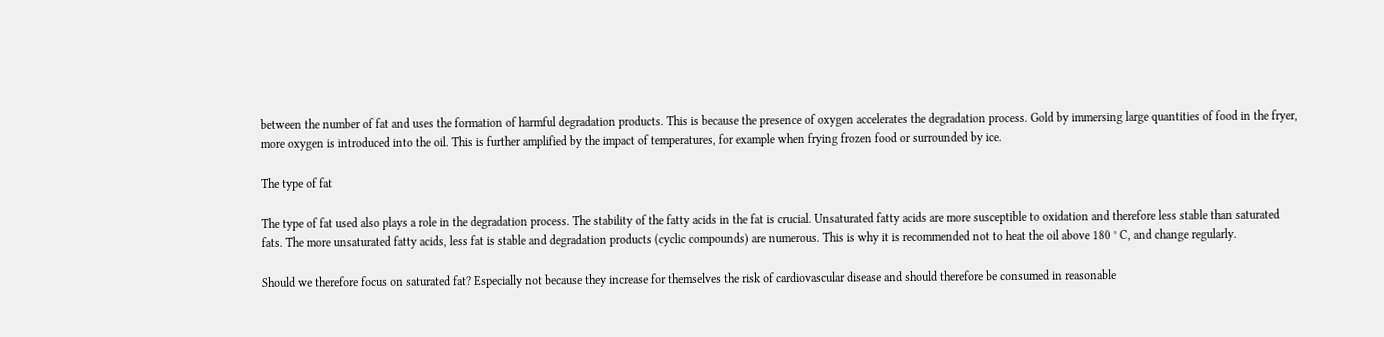between the number of fat and uses the formation of harmful degradation products. This is because the presence of oxygen accelerates the degradation process. Gold by immersing large quantities of food in the fryer, more oxygen is introduced into the oil. This is further amplified by the impact of temperatures, for example when frying frozen food or surrounded by ice.

The type of fat

The type of fat used also plays a role in the degradation process. The stability of the fatty acids in the fat is crucial. Unsaturated fatty acids are more susceptible to oxidation and therefore less stable than saturated fats. The more unsaturated fatty acids, less fat is stable and degradation products (cyclic compounds) are numerous. This is why it is recommended not to heat the oil above 180 ° C, and change regularly.

Should we therefore focus on saturated fat? Especially not because they increase for themselves the risk of cardiovascular disease and should therefore be consumed in reasonable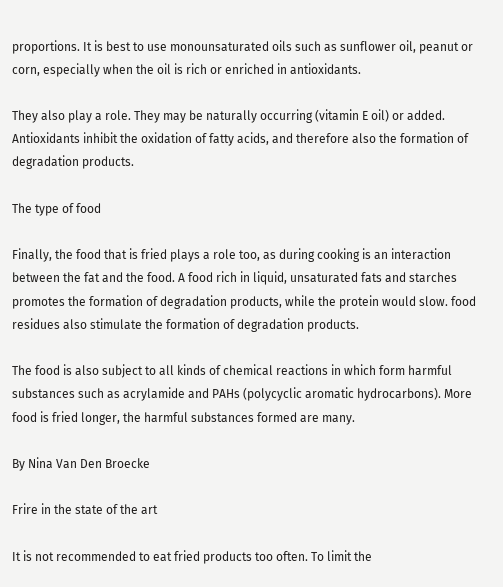proportions. It is best to use monounsaturated oils such as sunflower oil, peanut or corn, especially when the oil is rich or enriched in antioxidants.

They also play a role. They may be naturally occurring (vitamin E oil) or added. Antioxidants inhibit the oxidation of fatty acids, and therefore also the formation of degradation products.

The type of food

Finally, the food that is fried plays a role too, as during cooking is an interaction between the fat and the food. A food rich in liquid, unsaturated fats and starches promotes the formation of degradation products, while the protein would slow. food residues also stimulate the formation of degradation products.

The food is also subject to all kinds of chemical reactions in which form harmful substances such as acrylamide and PAHs (polycyclic aromatic hydrocarbons). More food is fried longer, the harmful substances formed are many.

By Nina Van Den Broecke

Frire in the state of the art

It is not recommended to eat fried products too often. To limit the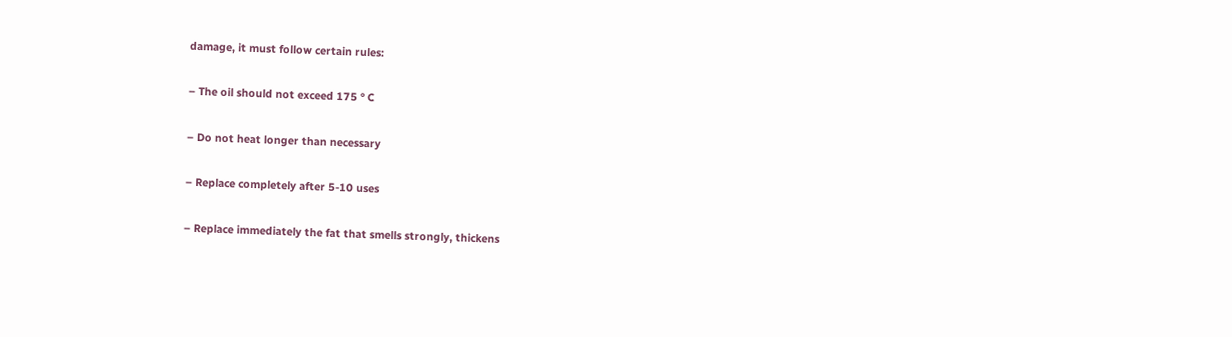damage, it must follow certain rules:

– The oil should not exceed 175 ° C

– Do not heat longer than necessary

– Replace completely after 5-10 uses

– Replace immediately the fat that smells strongly, thickens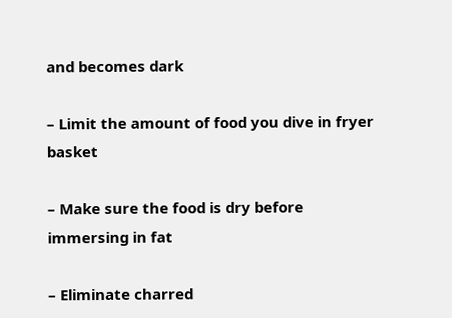and becomes dark

– Limit the amount of food you dive in fryer basket

– Make sure the food is dry before immersing in fat

– Eliminate charred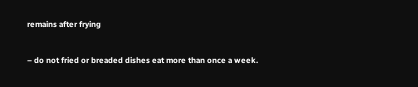remains after frying

– do not fried or breaded dishes eat more than once a week.